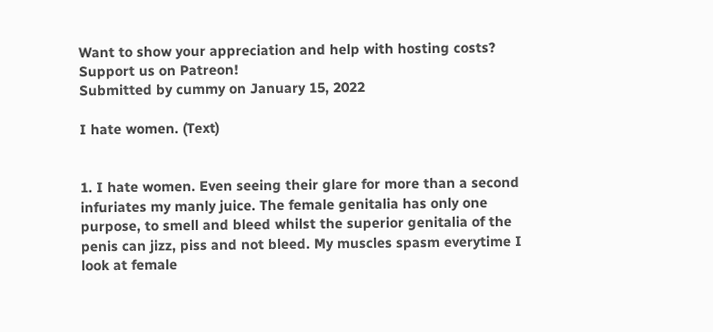Want to show your appreciation and help with hosting costs? Support us on Patreon!
Submitted by cummy on January 15, 2022

I hate women. (Text)


1. I hate women. Even seeing their glare for more than a second infuriates my manly juice. The female genitalia has only one purpose, to smell and bleed whilst the superior genitalia of the penis can jizz, piss and not bleed. My muscles spasm everytime I look at female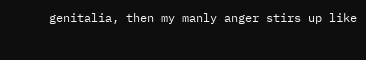genitalia, then my manly anger stirs up like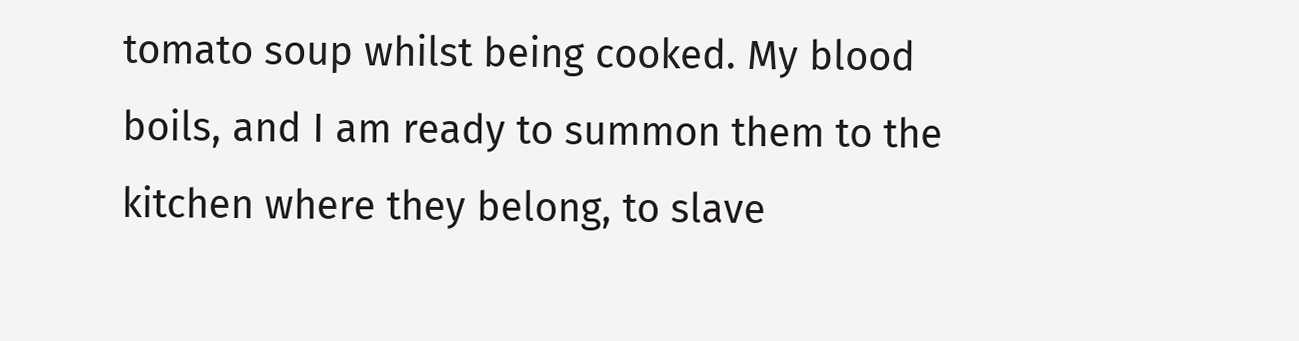tomato soup whilst being cooked. My blood boils, and I am ready to summon them to the kitchen where they belong, to slave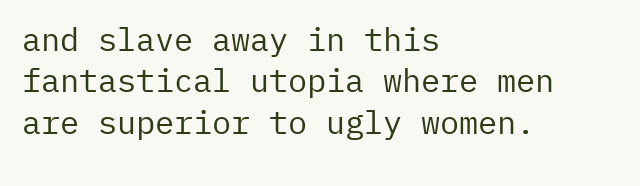and slave away in this fantastical utopia where men are superior to ugly women.